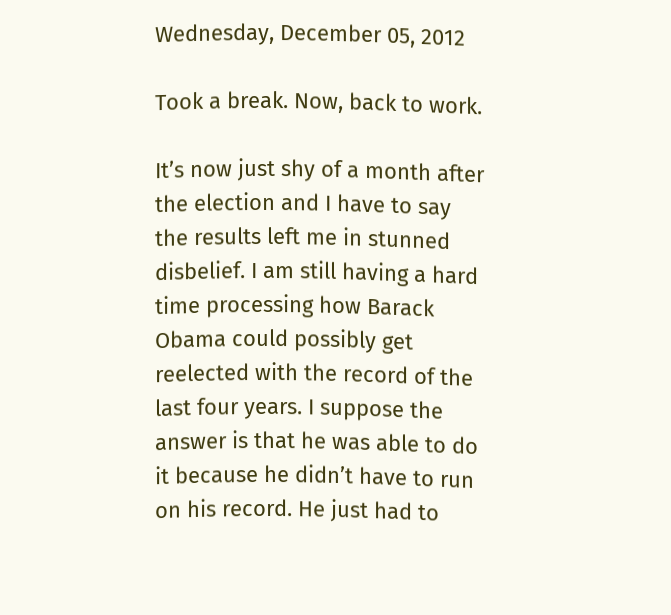Wednesday, December 05, 2012

Took a break. Now, back to work.

It’s now just shy of a month after the election and I have to say the results left me in stunned disbelief. I am still having a hard time processing how Barack Obama could possibly get reelected with the record of the last four years. I suppose the answer is that he was able to do it because he didn’t have to run on his record. He just had to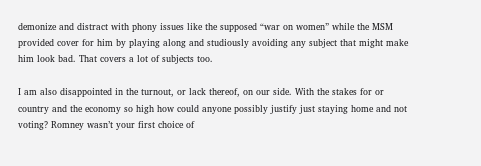demonize and distract with phony issues like the supposed “war on women” while the MSM provided cover for him by playing along and studiously avoiding any subject that might make him look bad. That covers a lot of subjects too.

I am also disappointed in the turnout, or lack thereof, on our side. With the stakes for or country and the economy so high how could anyone possibly justify just staying home and not voting? Romney wasn’t your first choice of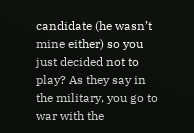candidate (he wasn’t mine either) so you just decided not to play? As they say in the military, you go to war with the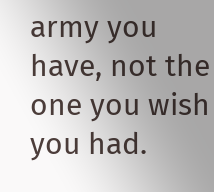army you have, not the one you wish you had.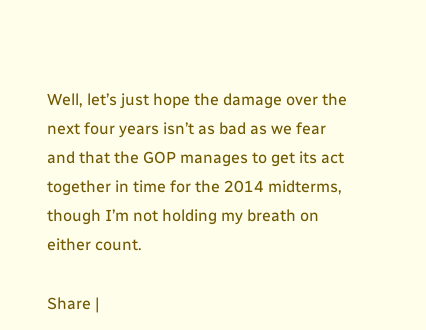Well, let’s just hope the damage over the next four years isn’t as bad as we fear and that the GOP manages to get its act together in time for the 2014 midterms, though I’m not holding my breath on either count.

Share |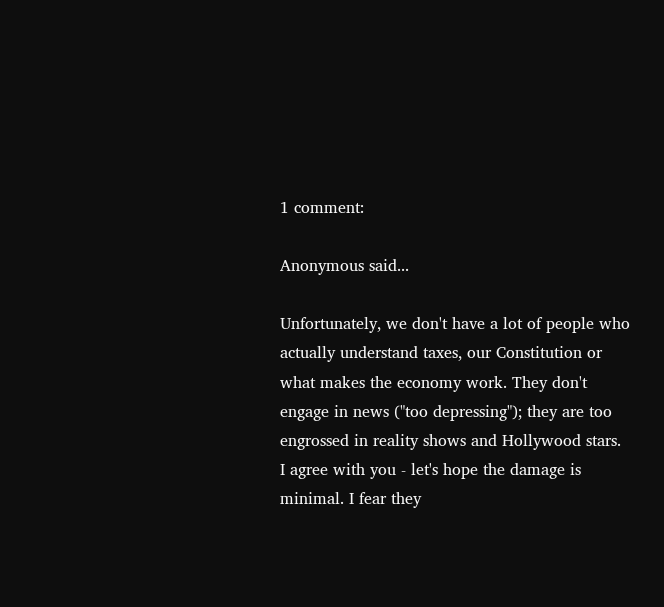1 comment:

Anonymous said...

Unfortunately, we don't have a lot of people who actually understand taxes, our Constitution or what makes the economy work. They don't engage in news ("too depressing"); they are too engrossed in reality shows and Hollywood stars.
I agree with you - let's hope the damage is minimal. I fear they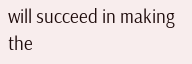will succeed in making the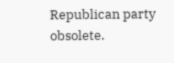Republican party obsolete.